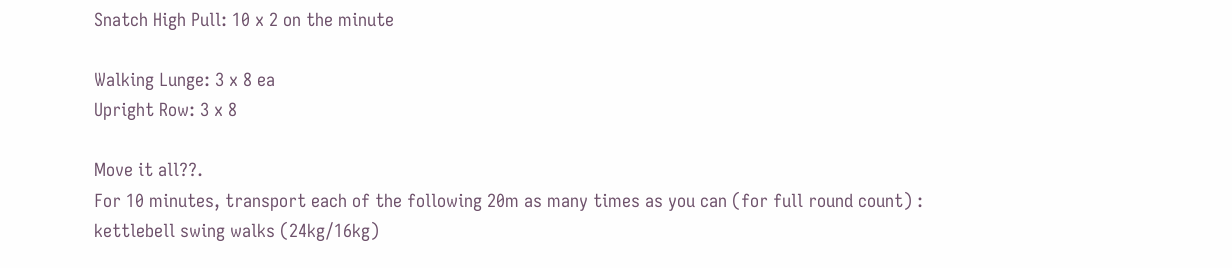Snatch High Pull: 10 x 2 on the minute

Walking Lunge: 3 x 8 ea
Upright Row: 3 x 8

Move it all??.
For 10 minutes, transport each of the following 20m as many times as you can (for full round count) :
kettlebell swing walks (24kg/16kg)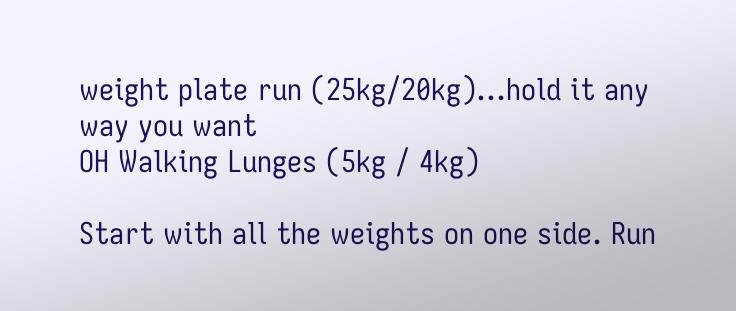weight plate run (25kg/20kg)…hold it any way you want
OH Walking Lunges (5kg / 4kg)

Start with all the weights on one side. Run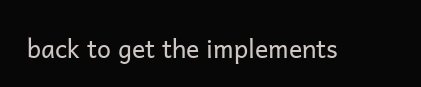back to get the implements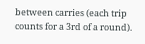between carries (each trip counts for a 3rd of a round).